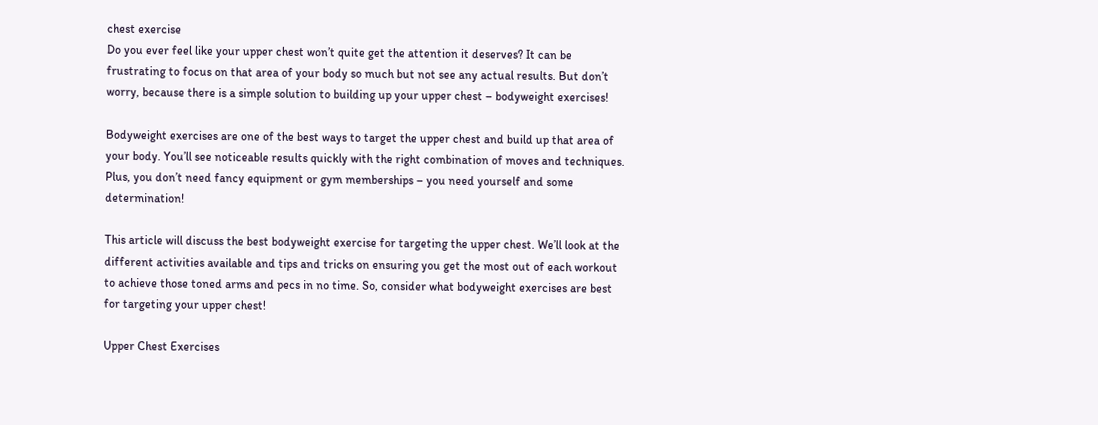chest exercise
Do you ever feel like your upper chest won’t quite get the attention it deserves? It can be frustrating to focus on that area of your body so much but not see any actual results. But don’t worry, because there is a simple solution to building up your upper chest – bodyweight exercises!

Bodyweight exercises are one of the best ways to target the upper chest and build up that area of your body. You’ll see noticeable results quickly with the right combination of moves and techniques. Plus, you don’t need fancy equipment or gym memberships – you need yourself and some determination!

This article will discuss the best bodyweight exercise for targeting the upper chest. We’ll look at the different activities available and tips and tricks on ensuring you get the most out of each workout to achieve those toned arms and pecs in no time. So, consider what bodyweight exercises are best for targeting your upper chest!

Upper Chest Exercises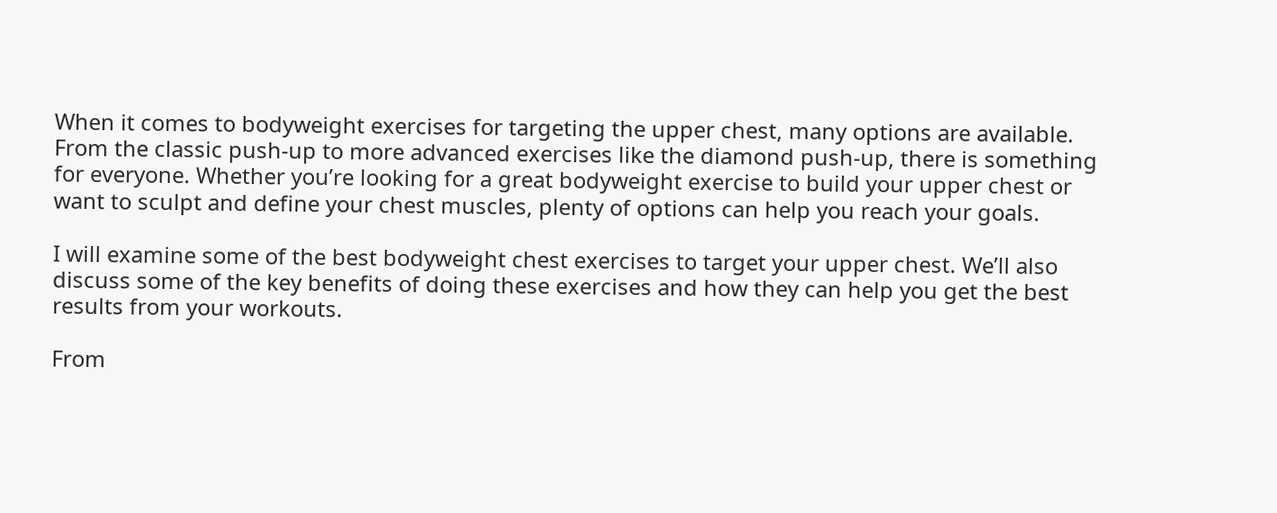When it comes to bodyweight exercises for targeting the upper chest, many options are available. From the classic push-up to more advanced exercises like the diamond push-up, there is something for everyone. Whether you’re looking for a great bodyweight exercise to build your upper chest or want to sculpt and define your chest muscles, plenty of options can help you reach your goals.

I will examine some of the best bodyweight chest exercises to target your upper chest. We’ll also discuss some of the key benefits of doing these exercises and how they can help you get the best results from your workouts.

From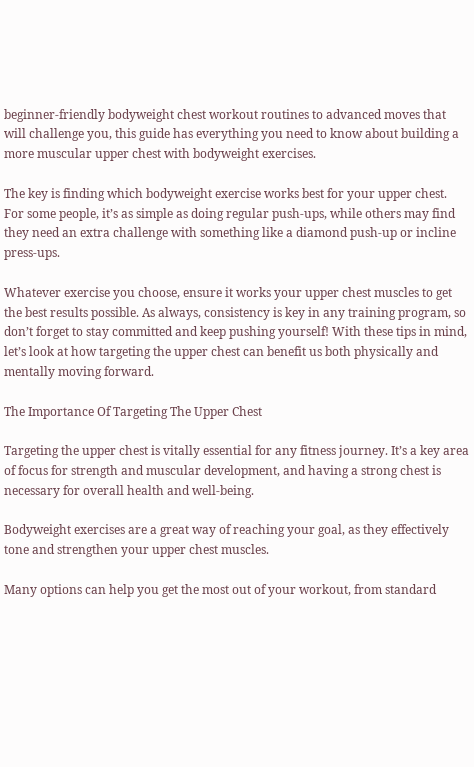beginner-friendly bodyweight chest workout routines to advanced moves that will challenge you, this guide has everything you need to know about building a more muscular upper chest with bodyweight exercises.

The key is finding which bodyweight exercise works best for your upper chest. For some people, it’s as simple as doing regular push-ups, while others may find they need an extra challenge with something like a diamond push-up or incline press-ups.

Whatever exercise you choose, ensure it works your upper chest muscles to get the best results possible. As always, consistency is key in any training program, so don’t forget to stay committed and keep pushing yourself! With these tips in mind, let’s look at how targeting the upper chest can benefit us both physically and mentally moving forward.

The Importance Of Targeting The Upper Chest

Targeting the upper chest is vitally essential for any fitness journey. It’s a key area of focus for strength and muscular development, and having a strong chest is necessary for overall health and well-being.

Bodyweight exercises are a great way of reaching your goal, as they effectively tone and strengthen your upper chest muscles.

Many options can help you get the most out of your workout, from standard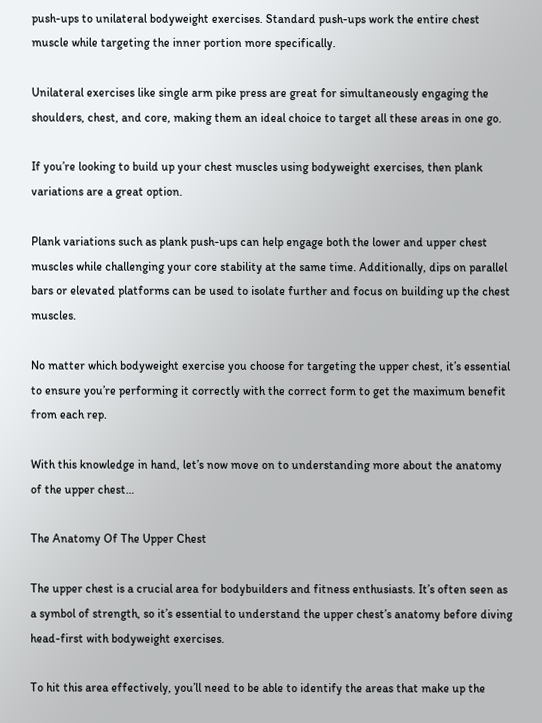push-ups to unilateral bodyweight exercises. Standard push-ups work the entire chest muscle while targeting the inner portion more specifically.

Unilateral exercises like single arm pike press are great for simultaneously engaging the shoulders, chest, and core, making them an ideal choice to target all these areas in one go.

If you’re looking to build up your chest muscles using bodyweight exercises, then plank variations are a great option.

Plank variations such as plank push-ups can help engage both the lower and upper chest muscles while challenging your core stability at the same time. Additionally, dips on parallel bars or elevated platforms can be used to isolate further and focus on building up the chest muscles.

No matter which bodyweight exercise you choose for targeting the upper chest, it’s essential to ensure you’re performing it correctly with the correct form to get the maximum benefit from each rep.

With this knowledge in hand, let’s now move on to understanding more about the anatomy of the upper chest…

The Anatomy Of The Upper Chest

The upper chest is a crucial area for bodybuilders and fitness enthusiasts. It’s often seen as a symbol of strength, so it’s essential to understand the upper chest’s anatomy before diving head-first with bodyweight exercises.

To hit this area effectively, you’ll need to be able to identify the areas that make up the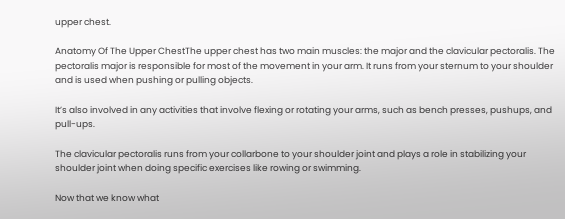upper chest.

Anatomy Of The Upper ChestThe upper chest has two main muscles: the major and the clavicular pectoralis. The pectoralis major is responsible for most of the movement in your arm. It runs from your sternum to your shoulder and is used when pushing or pulling objects.

It’s also involved in any activities that involve flexing or rotating your arms, such as bench presses, pushups, and pull-ups.

The clavicular pectoralis runs from your collarbone to your shoulder joint and plays a role in stabilizing your shoulder joint when doing specific exercises like rowing or swimming.

Now that we know what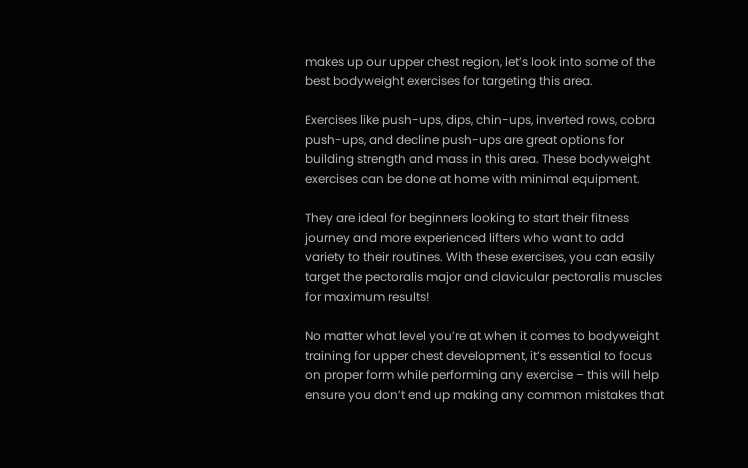makes up our upper chest region, let’s look into some of the best bodyweight exercises for targeting this area.

Exercises like push-ups, dips, chin-ups, inverted rows, cobra push-ups, and decline push-ups are great options for building strength and mass in this area. These bodyweight exercises can be done at home with minimal equipment.

They are ideal for beginners looking to start their fitness journey and more experienced lifters who want to add variety to their routines. With these exercises, you can easily target the pectoralis major and clavicular pectoralis muscles for maximum results!

No matter what level you’re at when it comes to bodyweight training for upper chest development, it’s essential to focus on proper form while performing any exercise – this will help ensure you don’t end up making any common mistakes that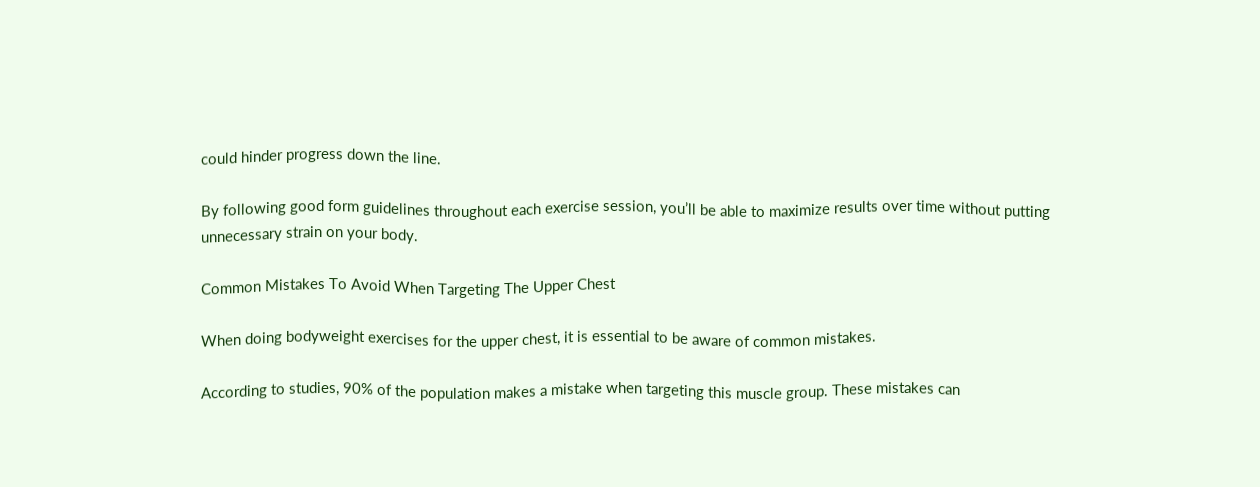could hinder progress down the line.

By following good form guidelines throughout each exercise session, you’ll be able to maximize results over time without putting unnecessary strain on your body.

Common Mistakes To Avoid When Targeting The Upper Chest

When doing bodyweight exercises for the upper chest, it is essential to be aware of common mistakes.

According to studies, 90% of the population makes a mistake when targeting this muscle group. These mistakes can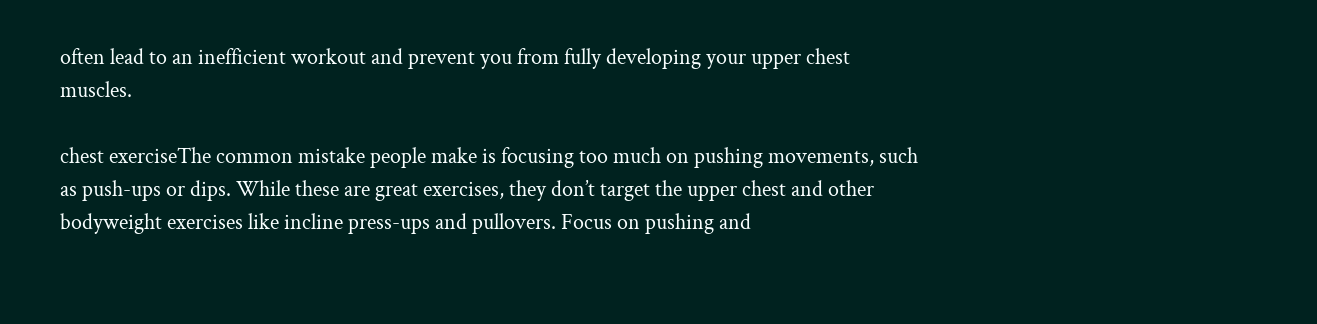often lead to an inefficient workout and prevent you from fully developing your upper chest muscles.

chest exerciseThe common mistake people make is focusing too much on pushing movements, such as push-ups or dips. While these are great exercises, they don’t target the upper chest and other bodyweight exercises like incline press-ups and pullovers. Focus on pushing and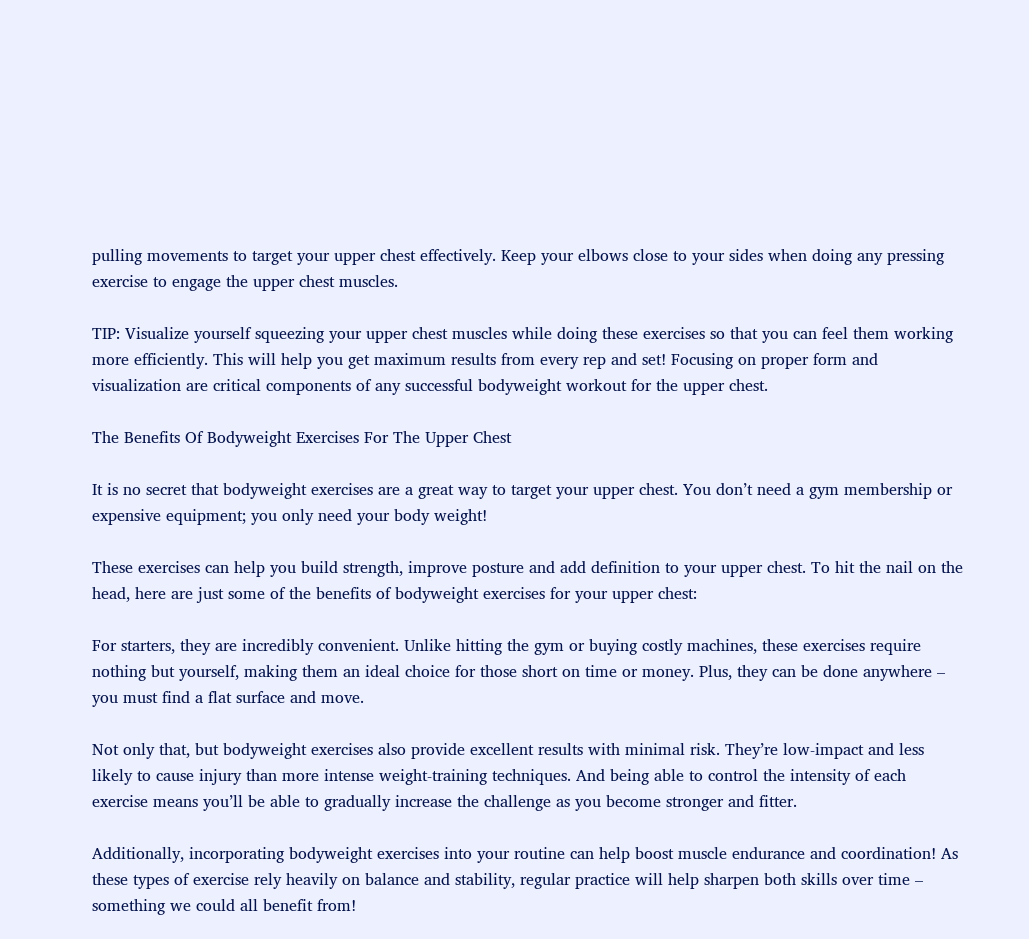pulling movements to target your upper chest effectively. Keep your elbows close to your sides when doing any pressing exercise to engage the upper chest muscles.

TIP: Visualize yourself squeezing your upper chest muscles while doing these exercises so that you can feel them working more efficiently. This will help you get maximum results from every rep and set! Focusing on proper form and visualization are critical components of any successful bodyweight workout for the upper chest.

The Benefits Of Bodyweight Exercises For The Upper Chest

It is no secret that bodyweight exercises are a great way to target your upper chest. You don’t need a gym membership or expensive equipment; you only need your body weight!

These exercises can help you build strength, improve posture and add definition to your upper chest. To hit the nail on the head, here are just some of the benefits of bodyweight exercises for your upper chest:

For starters, they are incredibly convenient. Unlike hitting the gym or buying costly machines, these exercises require nothing but yourself, making them an ideal choice for those short on time or money. Plus, they can be done anywhere – you must find a flat surface and move.

Not only that, but bodyweight exercises also provide excellent results with minimal risk. They’re low-impact and less likely to cause injury than more intense weight-training techniques. And being able to control the intensity of each exercise means you’ll be able to gradually increase the challenge as you become stronger and fitter.

Additionally, incorporating bodyweight exercises into your routine can help boost muscle endurance and coordination! As these types of exercise rely heavily on balance and stability, regular practice will help sharpen both skills over time – something we could all benefit from!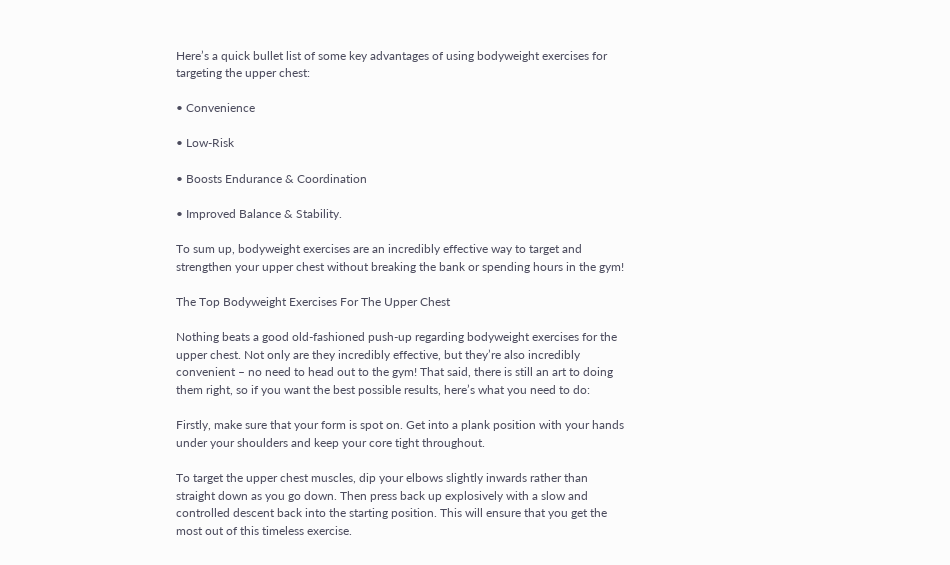Here’s a quick bullet list of some key advantages of using bodyweight exercises for targeting the upper chest:

• Convenience

• Low-Risk

• Boosts Endurance & Coordination

• Improved Balance & Stability.

To sum up, bodyweight exercises are an incredibly effective way to target and strengthen your upper chest without breaking the bank or spending hours in the gym!

The Top Bodyweight Exercises For The Upper Chest

Nothing beats a good old-fashioned push-up regarding bodyweight exercises for the upper chest. Not only are they incredibly effective, but they’re also incredibly convenient – no need to head out to the gym! That said, there is still an art to doing them right, so if you want the best possible results, here’s what you need to do:

Firstly, make sure that your form is spot on. Get into a plank position with your hands under your shoulders and keep your core tight throughout.

To target the upper chest muscles, dip your elbows slightly inwards rather than straight down as you go down. Then press back up explosively with a slow and controlled descent back into the starting position. This will ensure that you get the most out of this timeless exercise.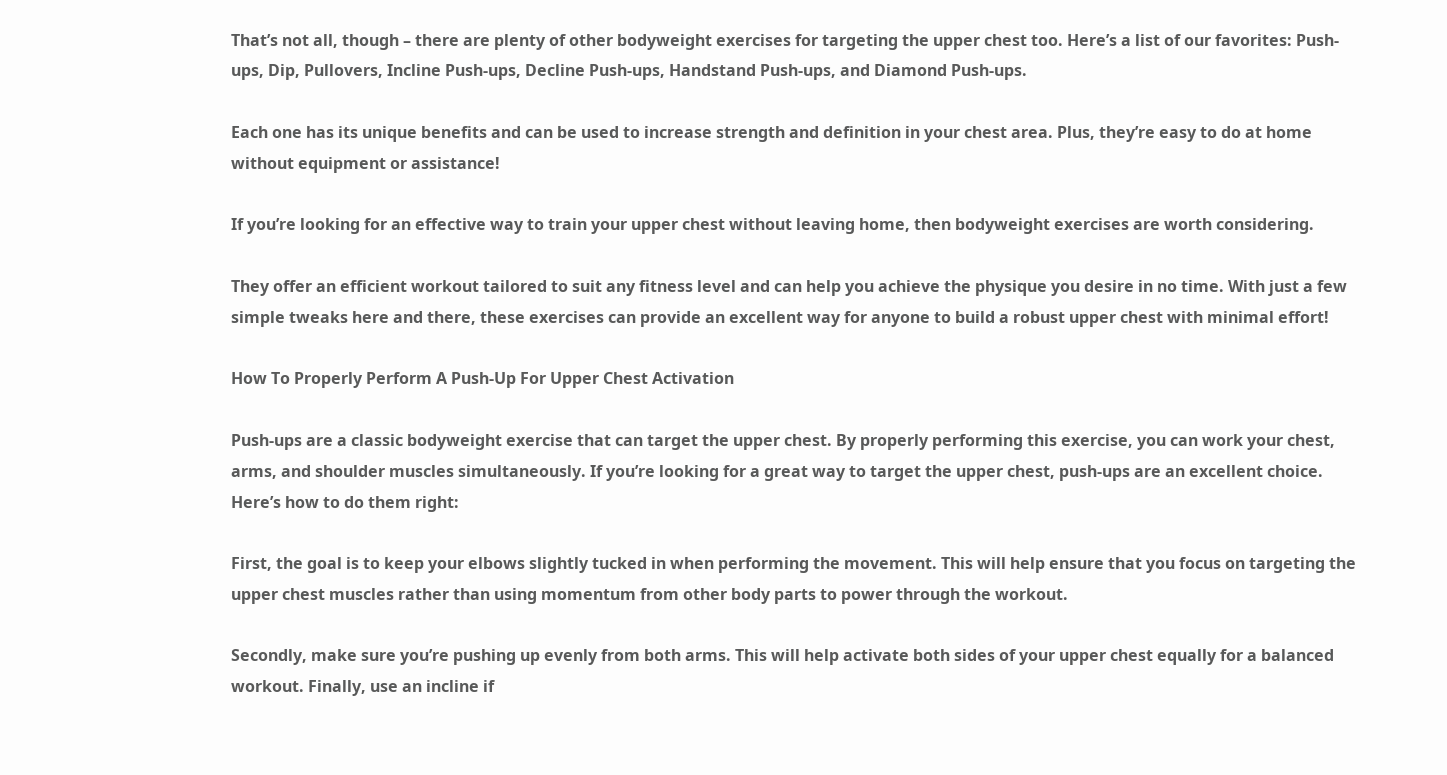That’s not all, though – there are plenty of other bodyweight exercises for targeting the upper chest too. Here’s a list of our favorites: Push-ups, Dip, Pullovers, Incline Push-ups, Decline Push-ups, Handstand Push-ups, and Diamond Push-ups.

Each one has its unique benefits and can be used to increase strength and definition in your chest area. Plus, they’re easy to do at home without equipment or assistance!

If you’re looking for an effective way to train your upper chest without leaving home, then bodyweight exercises are worth considering.

They offer an efficient workout tailored to suit any fitness level and can help you achieve the physique you desire in no time. With just a few simple tweaks here and there, these exercises can provide an excellent way for anyone to build a robust upper chest with minimal effort!

How To Properly Perform A Push-Up For Upper Chest Activation

Push-ups are a classic bodyweight exercise that can target the upper chest. By properly performing this exercise, you can work your chest, arms, and shoulder muscles simultaneously. If you’re looking for a great way to target the upper chest, push-ups are an excellent choice. Here’s how to do them right:

First, the goal is to keep your elbows slightly tucked in when performing the movement. This will help ensure that you focus on targeting the upper chest muscles rather than using momentum from other body parts to power through the workout.

Secondly, make sure you’re pushing up evenly from both arms. This will help activate both sides of your upper chest equally for a balanced workout. Finally, use an incline if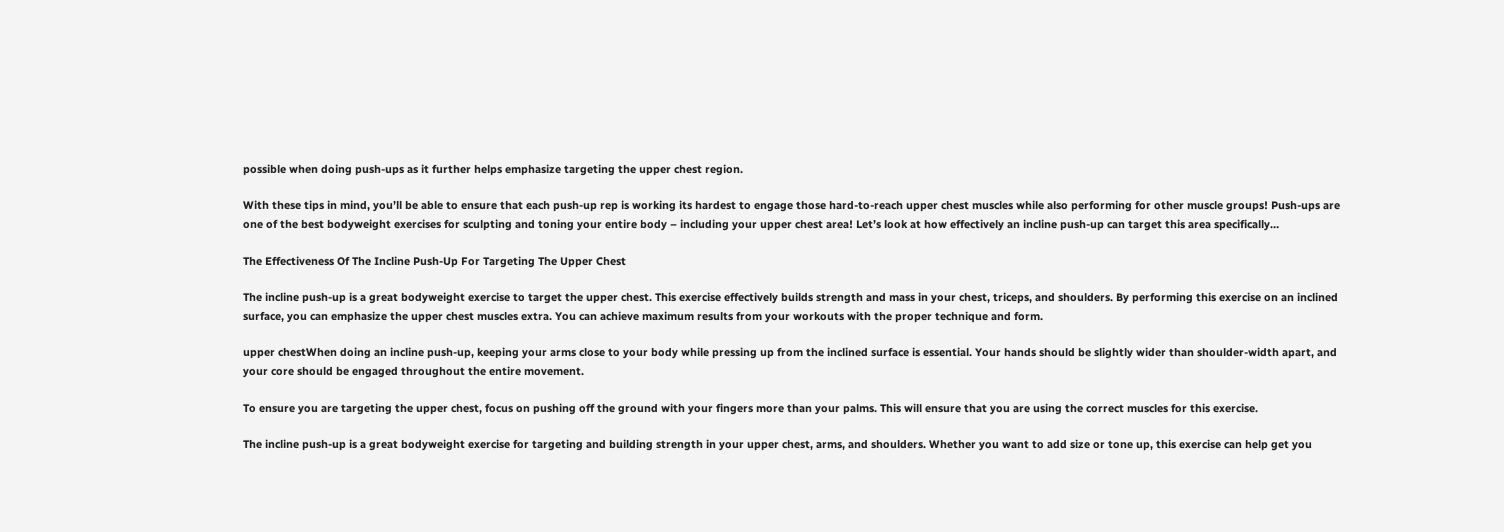possible when doing push-ups as it further helps emphasize targeting the upper chest region.

With these tips in mind, you’ll be able to ensure that each push-up rep is working its hardest to engage those hard-to-reach upper chest muscles while also performing for other muscle groups! Push-ups are one of the best bodyweight exercises for sculpting and toning your entire body – including your upper chest area! Let’s look at how effectively an incline push-up can target this area specifically…

The Effectiveness Of The Incline Push-Up For Targeting The Upper Chest

The incline push-up is a great bodyweight exercise to target the upper chest. This exercise effectively builds strength and mass in your chest, triceps, and shoulders. By performing this exercise on an inclined surface, you can emphasize the upper chest muscles extra. You can achieve maximum results from your workouts with the proper technique and form.

upper chestWhen doing an incline push-up, keeping your arms close to your body while pressing up from the inclined surface is essential. Your hands should be slightly wider than shoulder-width apart, and your core should be engaged throughout the entire movement.

To ensure you are targeting the upper chest, focus on pushing off the ground with your fingers more than your palms. This will ensure that you are using the correct muscles for this exercise.

The incline push-up is a great bodyweight exercise for targeting and building strength in your upper chest, arms, and shoulders. Whether you want to add size or tone up, this exercise can help get you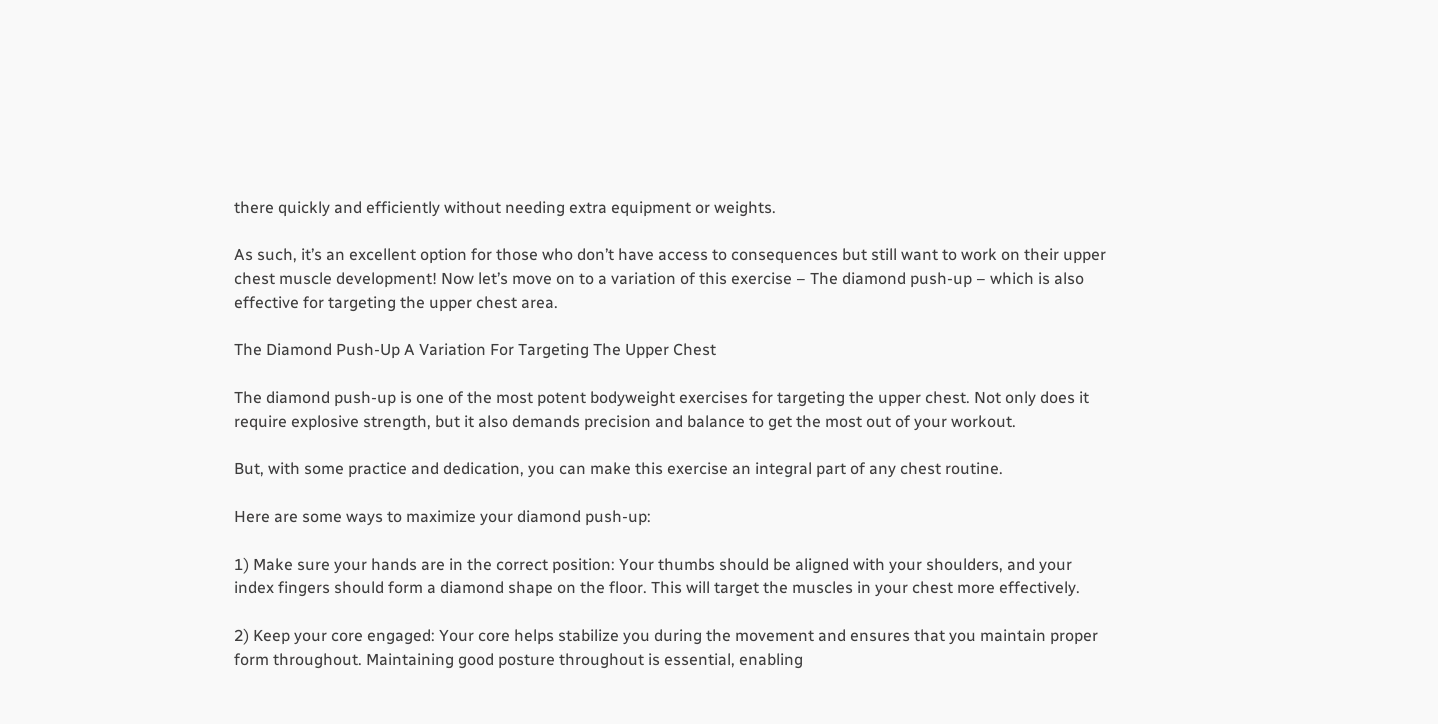there quickly and efficiently without needing extra equipment or weights.

As such, it’s an excellent option for those who don’t have access to consequences but still want to work on their upper chest muscle development! Now let’s move on to a variation of this exercise – The diamond push-up – which is also effective for targeting the upper chest area.

The Diamond Push-Up A Variation For Targeting The Upper Chest

The diamond push-up is one of the most potent bodyweight exercises for targeting the upper chest. Not only does it require explosive strength, but it also demands precision and balance to get the most out of your workout.

But, with some practice and dedication, you can make this exercise an integral part of any chest routine.

Here are some ways to maximize your diamond push-up:

1) Make sure your hands are in the correct position: Your thumbs should be aligned with your shoulders, and your index fingers should form a diamond shape on the floor. This will target the muscles in your chest more effectively.

2) Keep your core engaged: Your core helps stabilize you during the movement and ensures that you maintain proper form throughout. Maintaining good posture throughout is essential, enabling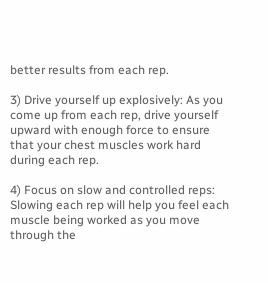better results from each rep.

3) Drive yourself up explosively: As you come up from each rep, drive yourself upward with enough force to ensure that your chest muscles work hard during each rep.

4) Focus on slow and controlled reps: Slowing each rep will help you feel each muscle being worked as you move through the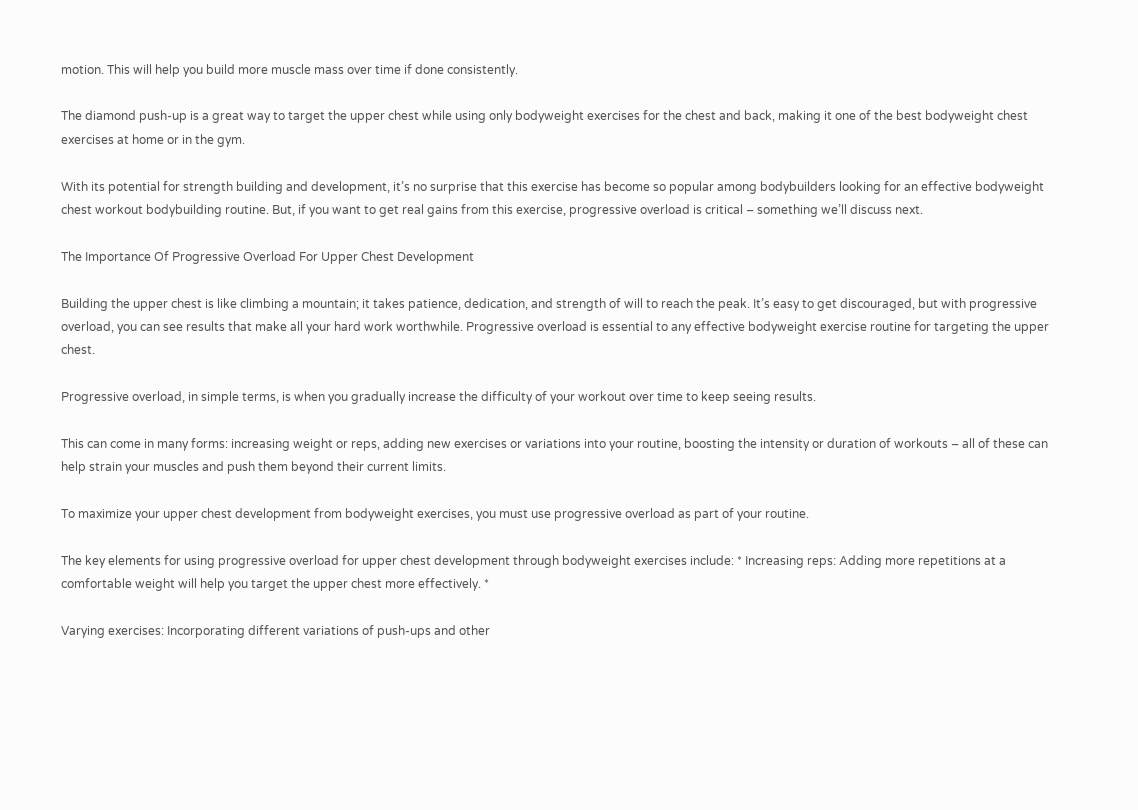motion. This will help you build more muscle mass over time if done consistently.

The diamond push-up is a great way to target the upper chest while using only bodyweight exercises for the chest and back, making it one of the best bodyweight chest exercises at home or in the gym.

With its potential for strength building and development, it’s no surprise that this exercise has become so popular among bodybuilders looking for an effective bodyweight chest workout bodybuilding routine. But, if you want to get real gains from this exercise, progressive overload is critical – something we’ll discuss next.

The Importance Of Progressive Overload For Upper Chest Development

Building the upper chest is like climbing a mountain; it takes patience, dedication, and strength of will to reach the peak. It’s easy to get discouraged, but with progressive overload, you can see results that make all your hard work worthwhile. Progressive overload is essential to any effective bodyweight exercise routine for targeting the upper chest.

Progressive overload, in simple terms, is when you gradually increase the difficulty of your workout over time to keep seeing results.

This can come in many forms: increasing weight or reps, adding new exercises or variations into your routine, boosting the intensity or duration of workouts – all of these can help strain your muscles and push them beyond their current limits.

To maximize your upper chest development from bodyweight exercises, you must use progressive overload as part of your routine.

The key elements for using progressive overload for upper chest development through bodyweight exercises include: * Increasing reps: Adding more repetitions at a comfortable weight will help you target the upper chest more effectively. *

Varying exercises: Incorporating different variations of push-ups and other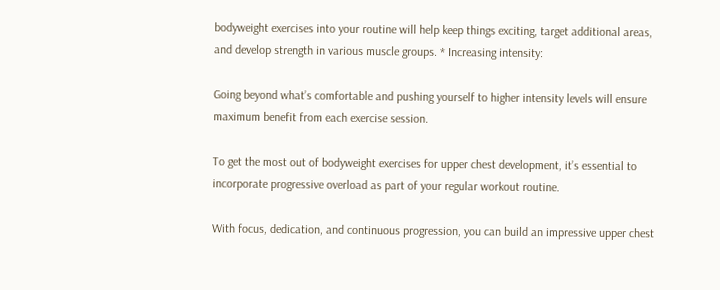bodyweight exercises into your routine will help keep things exciting, target additional areas, and develop strength in various muscle groups. * Increasing intensity:

Going beyond what’s comfortable and pushing yourself to higher intensity levels will ensure maximum benefit from each exercise session.

To get the most out of bodyweight exercises for upper chest development, it’s essential to incorporate progressive overload as part of your regular workout routine.

With focus, dedication, and continuous progression, you can build an impressive upper chest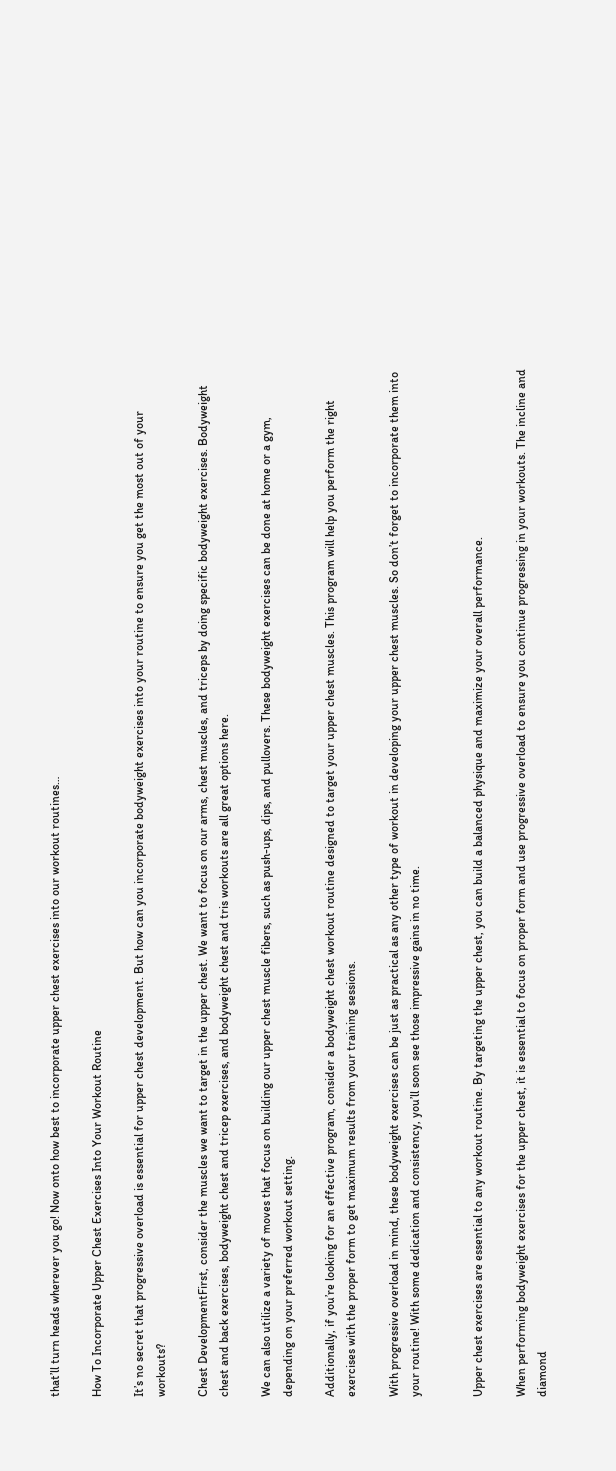that’ll turn heads wherever you go! Now onto how best to incorporate upper chest exercises into our workout routines…

How To Incorporate Upper Chest Exercises Into Your Workout Routine

It’s no secret that progressive overload is essential for upper chest development. But how can you incorporate bodyweight exercises into your routine to ensure you get the most out of your workouts?

Chest DevelopmentFirst, consider the muscles we want to target in the upper chest. We want to focus on our arms, chest muscles, and triceps by doing specific bodyweight exercises. Bodyweight chest and back exercises, bodyweight chest and tricep exercises, and bodyweight chest and tris workouts are all great options here.

We can also utilize a variety of moves that focus on building our upper chest muscle fibers, such as push-ups, dips, and pullovers. These bodyweight exercises can be done at home or a gym, depending on your preferred workout setting.

Additionally, if you’re looking for an effective program, consider a bodyweight chest workout routine designed to target your upper chest muscles. This program will help you perform the right exercises with the proper form to get maximum results from your training sessions.

With progressive overload in mind, these bodyweight exercises can be just as practical as any other type of workout in developing your upper chest muscles. So don’t forget to incorporate them into your routine! With some dedication and consistency, you’ll soon see those impressive gains in no time.


Upper chest exercises are essential to any workout routine. By targeting the upper chest, you can build a balanced physique and maximize your overall performance.

When performing bodyweight exercises for the upper chest, it is essential to focus on proper form and use progressive overload to ensure you continue progressing in your workouts. The incline and diamond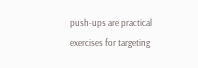push-ups are practical exercises for targeting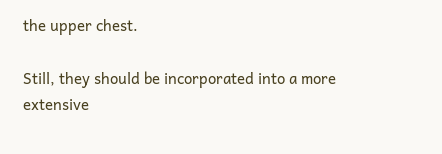the upper chest.

Still, they should be incorporated into a more extensive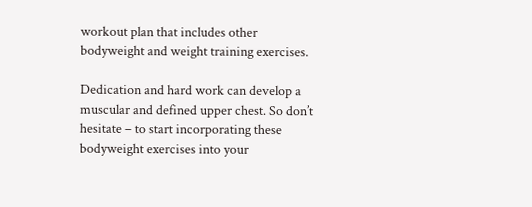workout plan that includes other bodyweight and weight training exercises.

Dedication and hard work can develop a muscular and defined upper chest. So don’t hesitate – to start incorporating these bodyweight exercises into your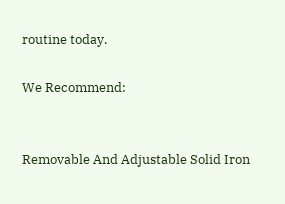routine today.

We Recommend:


Removable And Adjustable Solid Iron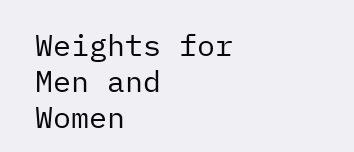Weights for Men and Women